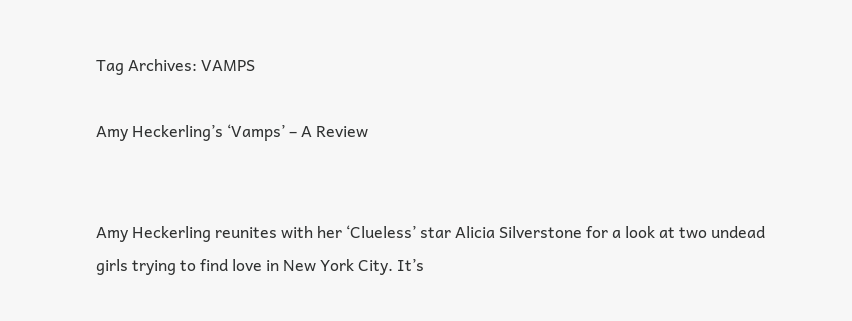Tag Archives: VAMPS

Amy Heckerling’s ‘Vamps’ – A Review


Amy Heckerling reunites with her ‘Clueless’ star Alicia Silverstone for a look at two undead girls trying to find love in New York City. It’s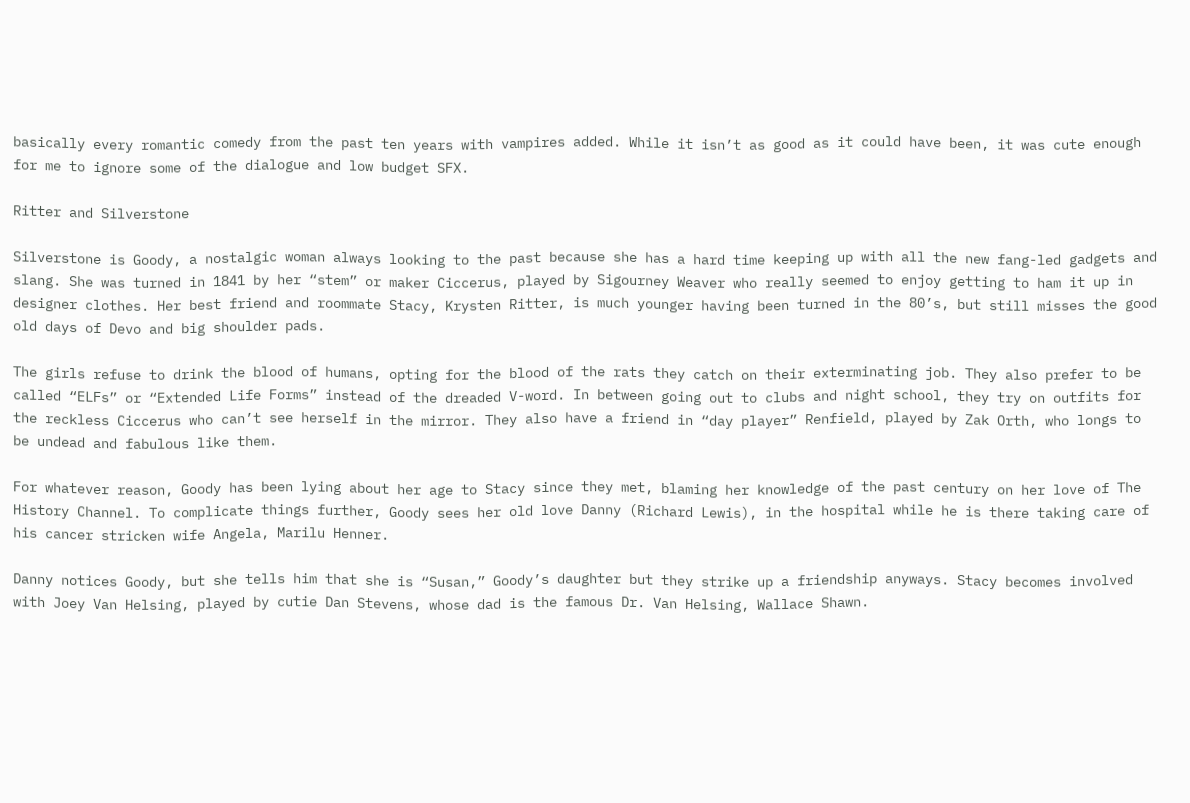basically every romantic comedy from the past ten years with vampires added. While it isn’t as good as it could have been, it was cute enough for me to ignore some of the dialogue and low budget SFX.

Ritter and Silverstone

Silverstone is Goody, a nostalgic woman always looking to the past because she has a hard time keeping up with all the new fang-led gadgets and slang. She was turned in 1841 by her “stem” or maker Ciccerus, played by Sigourney Weaver who really seemed to enjoy getting to ham it up in designer clothes. Her best friend and roommate Stacy, Krysten Ritter, is much younger having been turned in the 80’s, but still misses the good old days of Devo and big shoulder pads.

The girls refuse to drink the blood of humans, opting for the blood of the rats they catch on their exterminating job. They also prefer to be called “ELFs” or “Extended Life Forms” instead of the dreaded V-word. In between going out to clubs and night school, they try on outfits for the reckless Ciccerus who can’t see herself in the mirror. They also have a friend in “day player” Renfield, played by Zak Orth, who longs to be undead and fabulous like them.

For whatever reason, Goody has been lying about her age to Stacy since they met, blaming her knowledge of the past century on her love of The History Channel. To complicate things further, Goody sees her old love Danny (Richard Lewis), in the hospital while he is there taking care of his cancer stricken wife Angela, Marilu Henner.

Danny notices Goody, but she tells him that she is “Susan,” Goody’s daughter but they strike up a friendship anyways. Stacy becomes involved with Joey Van Helsing, played by cutie Dan Stevens, whose dad is the famous Dr. Van Helsing, Wallace Shawn.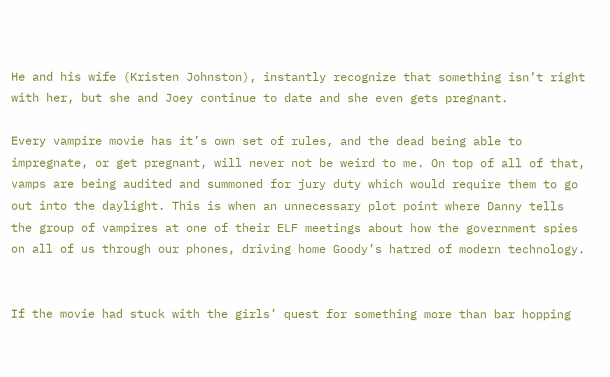He and his wife (Kristen Johnston), instantly recognize that something isn’t right with her, but she and Joey continue to date and she even gets pregnant.

Every vampire movie has it’s own set of rules, and the dead being able to impregnate, or get pregnant, will never not be weird to me. On top of all of that, vamps are being audited and summoned for jury duty which would require them to go out into the daylight. This is when an unnecessary plot point where Danny tells the group of vampires at one of their ELF meetings about how the government spies on all of us through our phones, driving home Goody’s hatred of modern technology.


If the movie had stuck with the girls’ quest for something more than bar hopping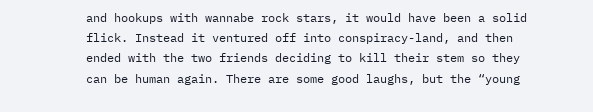and hookups with wannabe rock stars, it would have been a solid flick. Instead it ventured off into conspiracy-land, and then ended with the two friends deciding to kill their stem so they can be human again. There are some good laughs, but the “young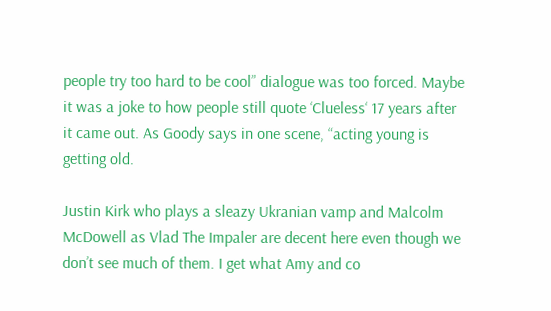people try too hard to be cool” dialogue was too forced. Maybe it was a joke to how people still quote ‘Clueless‘ 17 years after it came out. As Goody says in one scene, “acting young is getting old.

Justin Kirk who plays a sleazy Ukranian vamp and Malcolm McDowell as Vlad The Impaler are decent here even though we don’t see much of them. I get what Amy and co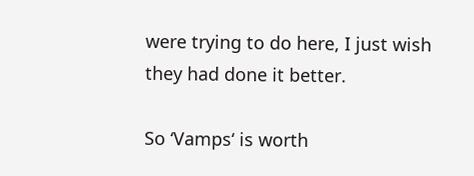were trying to do here, I just wish they had done it better.

So ‘Vamps‘ is worth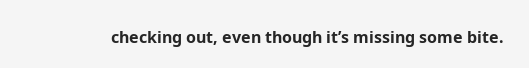checking out, even though it’s missing some bite.